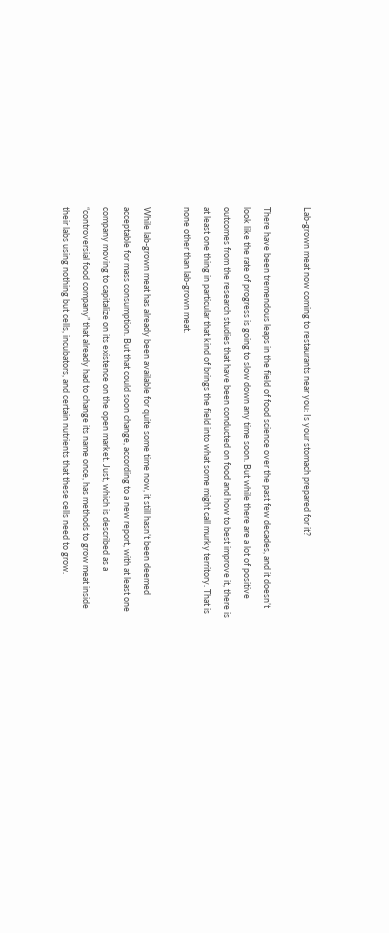Lab-grown meat now coming to restaurants near you: Is your stomach prepared for it?

There have been tremendous leaps in the field of food science over the past few decades, and it doesn’t look like the rate of progress is going to slow down any time soon. But while there are a lot of positive outcomes from the research studies that have been conducted on food and how to best improve it, there is at least one thing in particular that kind of brings the field into what some might call murky territory. That is none other than lab-grown meat.

While lab-grown meat has already been available for quite some time now, it still hasn’t been deemed acceptable for mass consumption. But that could soon change, according to a new report, with at least one company moving to capitalize on its existence on the open market. Just, which is described as a “controversial food company” that already had to change its name once, has methods to grow meat inside their labs using nothing but cells, incubators, and certain nutrients that these cells need to grow.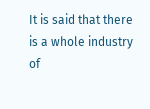It is said that there is a whole industry of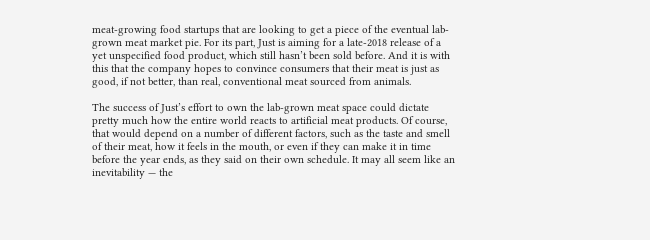meat-growing food startups that are looking to get a piece of the eventual lab-grown meat market pie. For its part, Just is aiming for a late-2018 release of a yet unspecified food product, which still hasn’t been sold before. And it is with this that the company hopes to convince consumers that their meat is just as good, if not better, than real, conventional meat sourced from animals.

The success of Just’s effort to own the lab-grown meat space could dictate pretty much how the entire world reacts to artificial meat products. Of course, that would depend on a number of different factors, such as the taste and smell of their meat, how it feels in the mouth, or even if they can make it in time before the year ends, as they said on their own schedule. It may all seem like an inevitability — the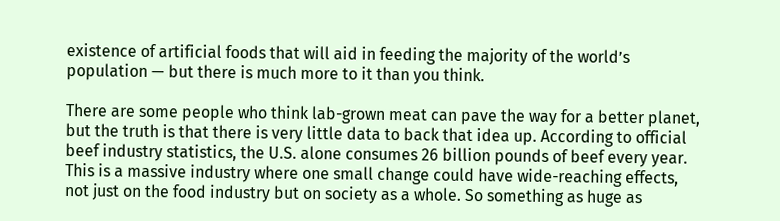existence of artificial foods that will aid in feeding the majority of the world’s population — but there is much more to it than you think.

There are some people who think lab-grown meat can pave the way for a better planet, but the truth is that there is very little data to back that idea up. According to official beef industry statistics, the U.S. alone consumes 26 billion pounds of beef every year. This is a massive industry where one small change could have wide-reaching effects, not just on the food industry but on society as a whole. So something as huge as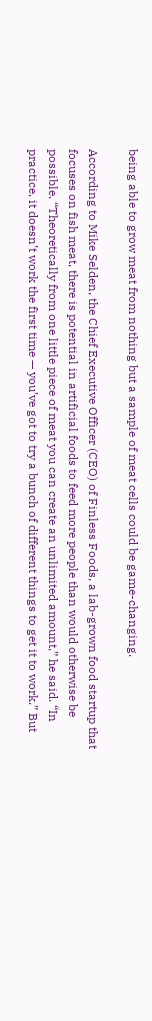being able to grow meat from nothing but a sample of meat cells could be game-changing.

According to Mike Selden, the Chief Executive Officer (CEO) of Finless Foods, a lab-grown food startup that focuses on fish meat, there is potential in artificial foods to feed more people than would otherwise be possible. “Theoretically from one little piece of meat you can create an unlimited amount,” he said. “In practice, it doesn’t work the first time — you’ve got to try a bunch of different things to get it to work.” But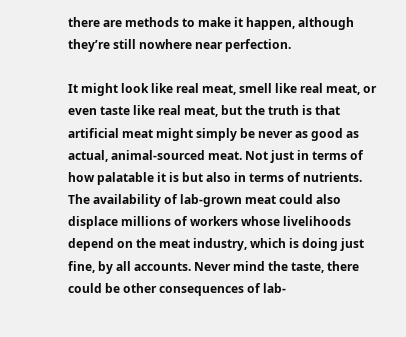there are methods to make it happen, although they’re still nowhere near perfection.

It might look like real meat, smell like real meat, or even taste like real meat, but the truth is that artificial meat might simply be never as good as actual, animal-sourced meat. Not just in terms of how palatable it is but also in terms of nutrients. The availability of lab-grown meat could also displace millions of workers whose livelihoods depend on the meat industry, which is doing just fine, by all accounts. Never mind the taste, there could be other consequences of lab-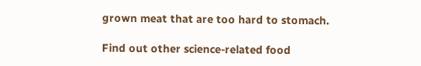grown meat that are too hard to stomach.

Find out other science-related food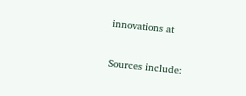innovations at

Sources include: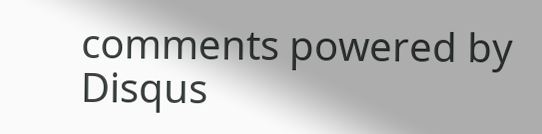comments powered by Disqus